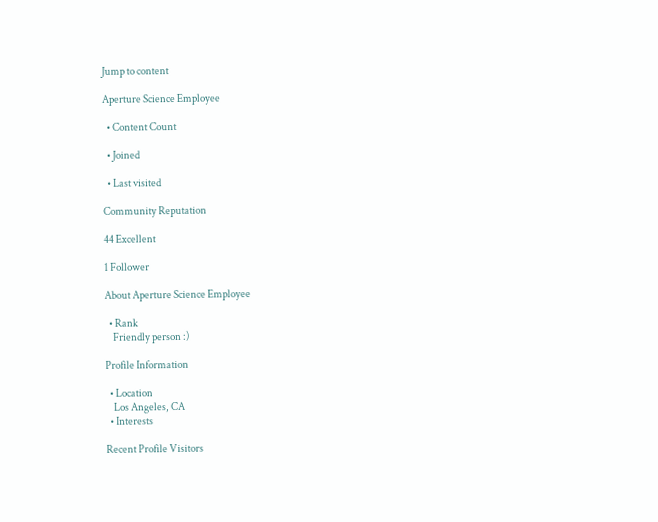Jump to content

Aperture Science Employee

  • Content Count

  • Joined

  • Last visited

Community Reputation

44 Excellent

1 Follower

About Aperture Science Employee

  • Rank
    Friendly person :)

Profile Information

  • Location
    Los Angeles, CA
  • Interests

Recent Profile Visitors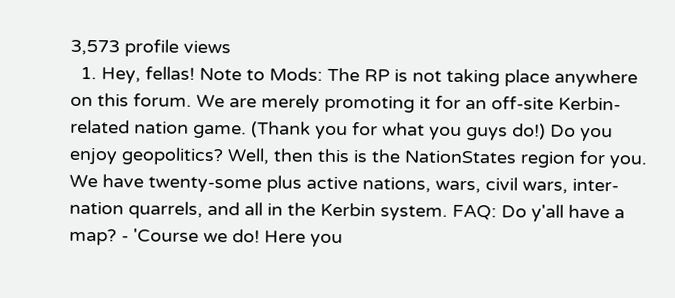3,573 profile views
  1. Hey, fellas! Note to Mods: The RP is not taking place anywhere on this forum. We are merely promoting it for an off-site Kerbin-related nation game. (Thank you for what you guys do!) Do you enjoy geopolitics? Well, then this is the NationStates region for you. We have twenty-some plus active nations, wars, civil wars, inter-nation quarrels, and all in the Kerbin system. FAQ: Do y'all have a map? - 'Course we do! Here you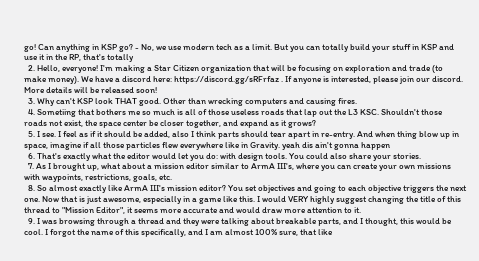go! Can anything in KSP go? - No, we use modern tech as a limit. But you can totally build your stuff in KSP and use it in the RP, that's totally
  2. Hello, everyone! I'm making a Star Citizen organization that will be focusing on exploration and trade (to make money). We have a discord here: https://discord.gg/sRFrfaz . If anyone is interested, please join our discord. More details will be released soon!
  3. Why can't KSP look THAT good. Other than wrecking computers and causing fires.
  4. Sometiing that bothers me so much is all of those useless roads that lap out the L3 KSC. Shouldn't those roads not exist, the space center be closer together, and expand as it grows?
  5. I see. I feel as if it should be added, also I think parts should tear apart in re-entry. And when thing blow up in space, imagine if all those particles flew everywhere like in Gravity. yeah dis ain't gonna happen
  6. That's exactly what the editor would let you do: with design tools. You could also share your stories.
  7. As I brought up, what about a mission editor similar to ArmA III's, where you can create your own missions with waypoints, restrictions, goals, etc.
  8. So almost exactly like ArmA III's mission editor? You set objectives and going to each objective triggers the next one. Now that is just awesome, especially in a game like this. I would VERY highly suggest changing the title of this thread to "Mission Editor", it seems more accurate and would draw more attention to it.
  9. I was browsing through a thread and they were talking about breakable parts, and I thought, this would be cool. I forgot the name of this specifically, and I am almost 100% sure, that like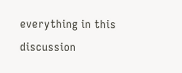everything in this discussion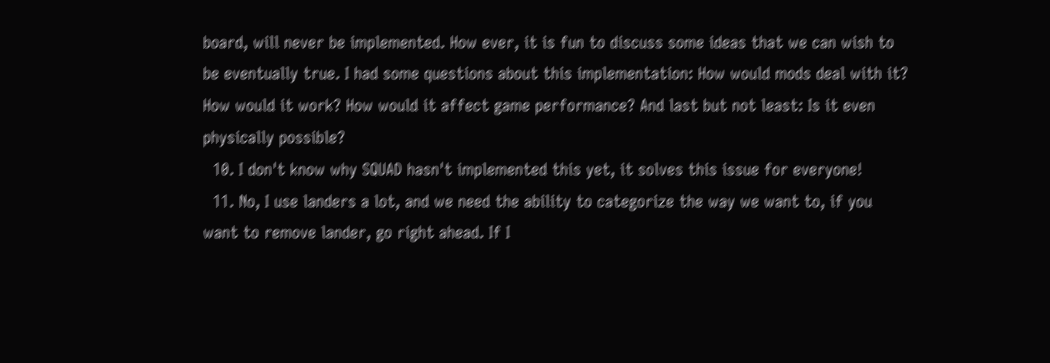board, will never be implemented. How ever, it is fun to discuss some ideas that we can wish to be eventually true. I had some questions about this implementation: How would mods deal with it? How would it work? How would it affect game performance? And last but not least: Is it even physically possible?
  10. I don't know why SQUAD hasn't implemented this yet, it solves this issue for everyone!
  11. No, I use landers a lot, and we need the ability to categorize the way we want to, if you want to remove lander, go right ahead. If I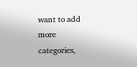want to add more categories,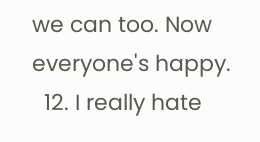we can too. Now everyone's happy.
  12. I really hate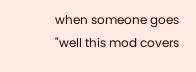when someone goes "well this mod covers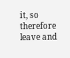it, so therefore leave and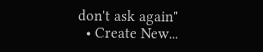don't ask again"
  • Create New...